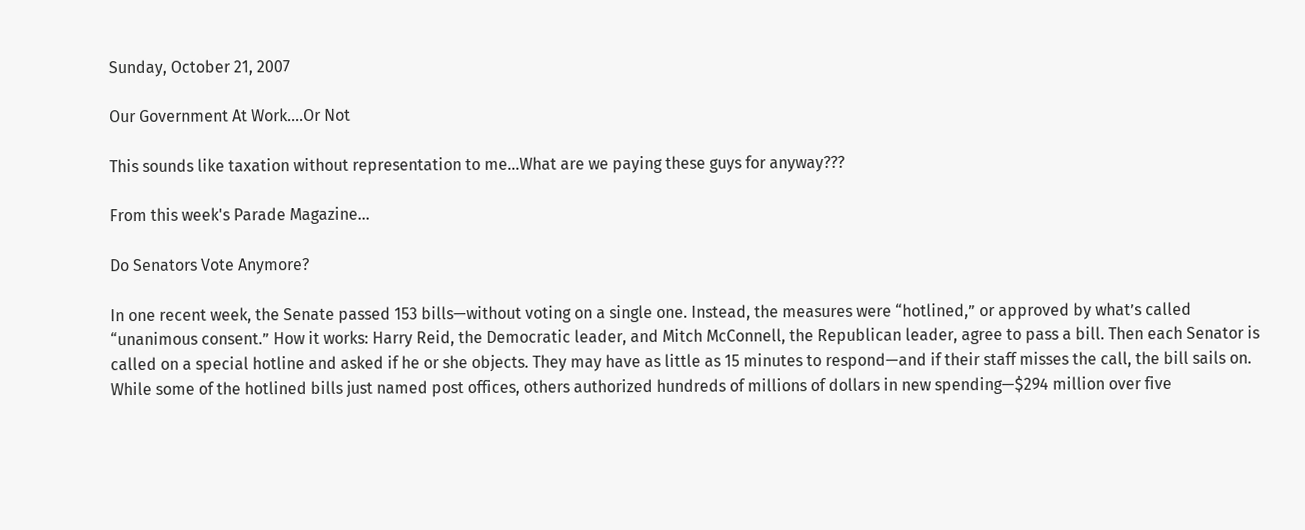Sunday, October 21, 2007

Our Government At Work....Or Not

This sounds like taxation without representation to me...What are we paying these guys for anyway???

From this week's Parade Magazine...

Do Senators Vote Anymore?

In one recent week, the Senate passed 153 bills—without voting on a single one. Instead, the measures were “hotlined,” or approved by what’s called “unanimous consent.” How it works: Harry Reid, the Democratic leader, and Mitch McConnell, the Republican leader, agree to pass a bill. Then each Senator is called on a special hotline and asked if he or she objects. They may have as little as 15 minutes to respond—and if their staff misses the call, the bill sails on. While some of the hotlined bills just named post offices, others authorized hundreds of millions of dollars in new spending—$294 million over five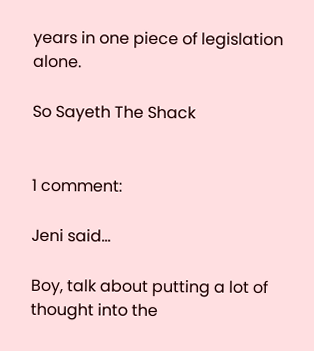years in one piece of legislation alone.

So Sayeth The Shack


1 comment:

Jeni said...

Boy, talk about putting a lot of thought into the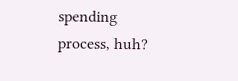spending process, huh?